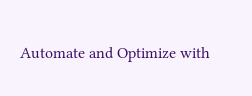Automate and Optimize with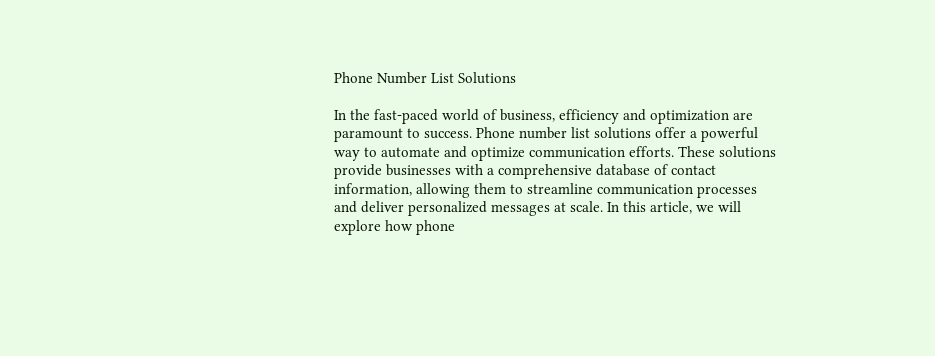Phone Number List Solutions

In the fast-paced world of business, efficiency and optimization are paramount to success. Phone number list solutions offer a powerful way to automate and optimize communication efforts. These solutions provide businesses with a comprehensive database of contact information, allowing them to streamline communication processes and deliver personalized messages at scale. In this article, we will explore how phone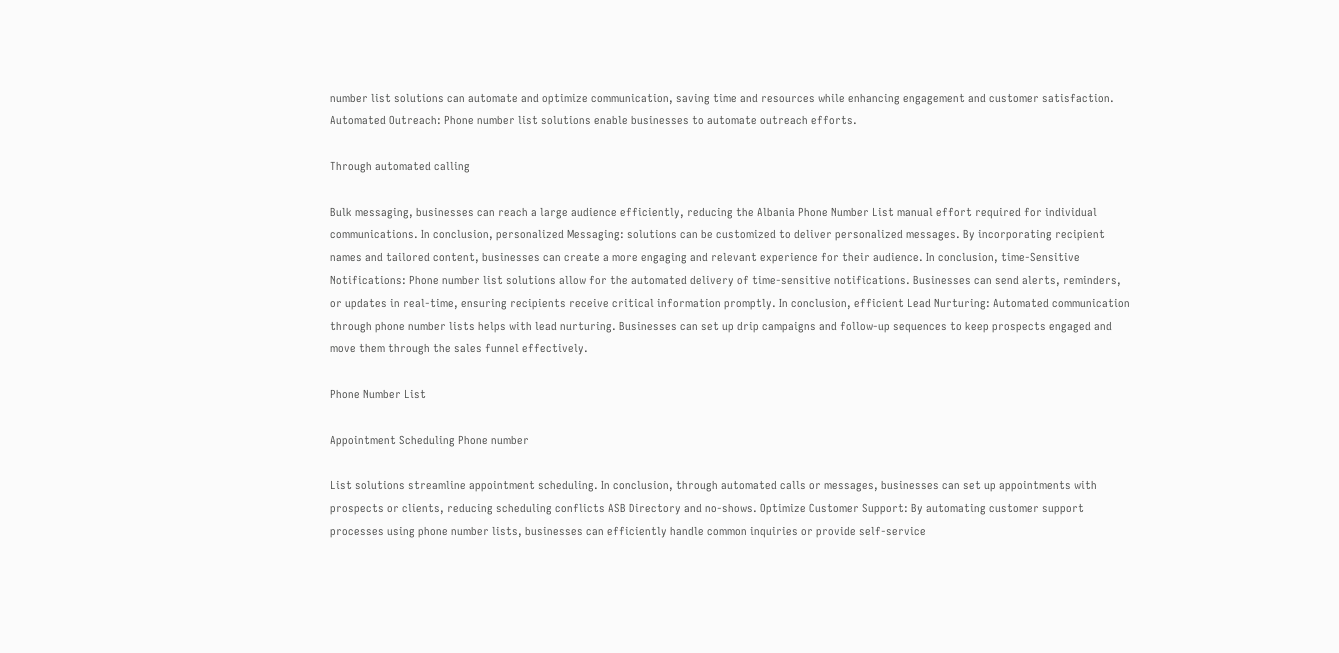number list solutions can automate and optimize communication, saving time and resources while enhancing engagement and customer satisfaction. Automated Outreach: Phone number list solutions enable businesses to automate outreach efforts.

Through automated calling

Bulk messaging, businesses can reach a large audience efficiently, reducing the Albania Phone Number List manual effort required for individual communications. In conclusion, personalized Messaging: solutions can be customized to deliver personalized messages. By incorporating recipient names and tailored content, businesses can create a more engaging and relevant experience for their audience. In conclusion, time-Sensitive Notifications: Phone number list solutions allow for the automated delivery of time-sensitive notifications. Businesses can send alerts, reminders, or updates in real-time, ensuring recipients receive critical information promptly. In conclusion, efficient Lead Nurturing: Automated communication through phone number lists helps with lead nurturing. Businesses can set up drip campaigns and follow-up sequences to keep prospects engaged and move them through the sales funnel effectively.

Phone Number List

Appointment Scheduling Phone number

List solutions streamline appointment scheduling. In conclusion, through automated calls or messages, businesses can set up appointments with prospects or clients, reducing scheduling conflicts ASB Directory and no-shows. Optimize Customer Support: By automating customer support processes using phone number lists, businesses can efficiently handle common inquiries or provide self-service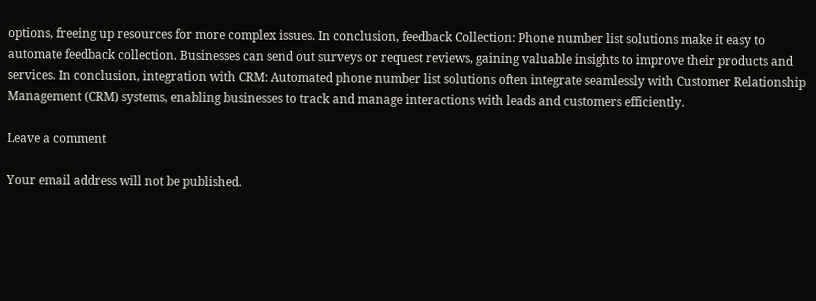options, freeing up resources for more complex issues. In conclusion, feedback Collection: Phone number list solutions make it easy to automate feedback collection. Businesses can send out surveys or request reviews, gaining valuable insights to improve their products and services. In conclusion, integration with CRM: Automated phone number list solutions often integrate seamlessly with Customer Relationship Management (CRM) systems, enabling businesses to track and manage interactions with leads and customers efficiently.

Leave a comment

Your email address will not be published.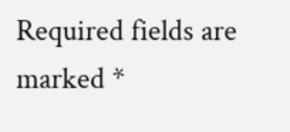Required fields are marked *